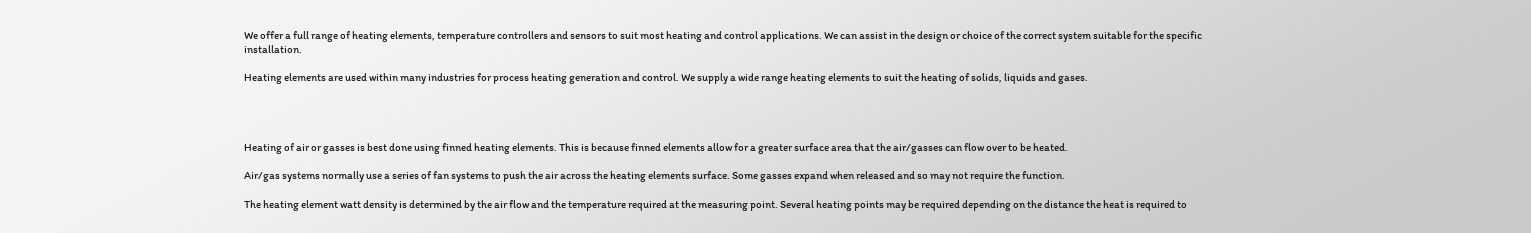We offer a full range of heating elements, temperature controllers and sensors to suit most heating and control applications. We can assist in the design or choice of the correct system suitable for the specific installation.

Heating elements are used within many industries for process heating generation and control. We supply a wide range heating elements to suit the heating of solids, liquids and gases.




Heating of air or gasses is best done using finned heating elements. This is because finned elements allow for a greater surface area that the air/gasses can flow over to be heated.

Air/gas systems normally use a series of fan systems to push the air across the heating elements surface. Some gasses expand when released and so may not require the function.

The heating element watt density is determined by the air flow and the temperature required at the measuring point. Several heating points may be required depending on the distance the heat is required to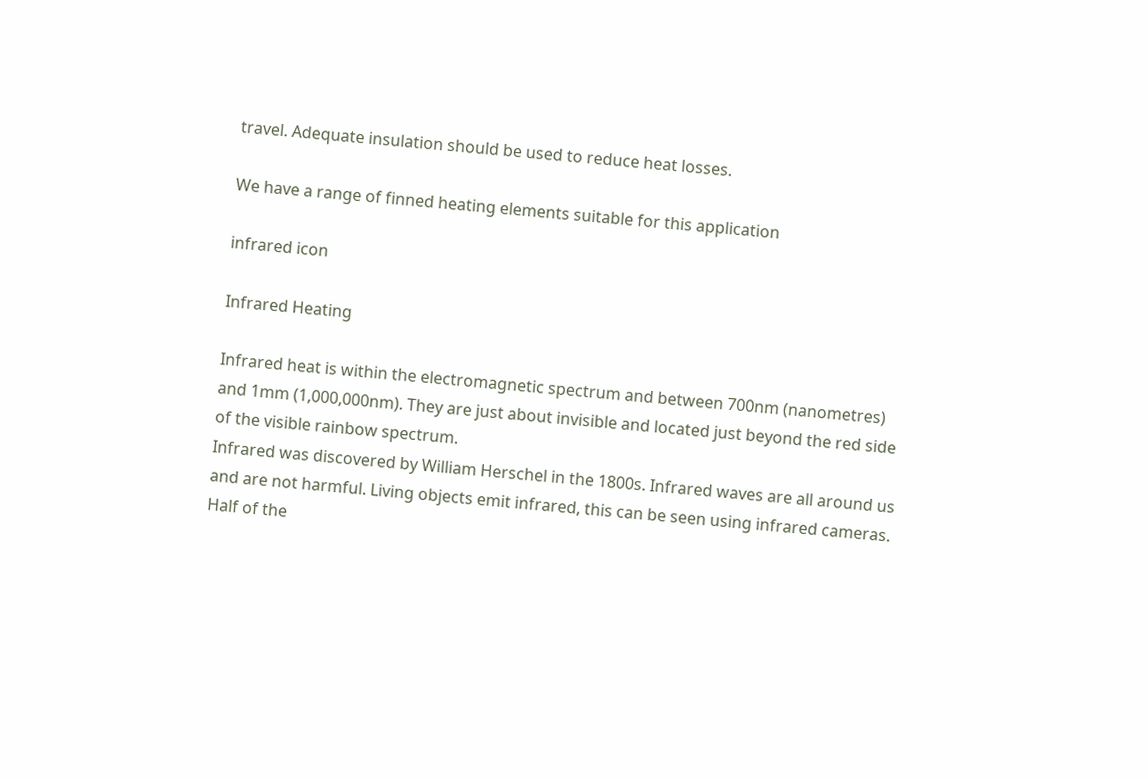travel. Adequate insulation should be used to reduce heat losses.

We have a range of finned heating elements suitable for this application

infrared icon

Infrared Heating

Infrared heat is within the electromagnetic spectrum and between 700nm (nanometres) and 1mm (1,000,000nm). They are just about invisible and located just beyond the red side of the visible rainbow spectrum.
Infrared was discovered by William Herschel in the 1800s. Infrared waves are all around us and are not harmful. Living objects emit infrared, this can be seen using infrared cameras.
Half of the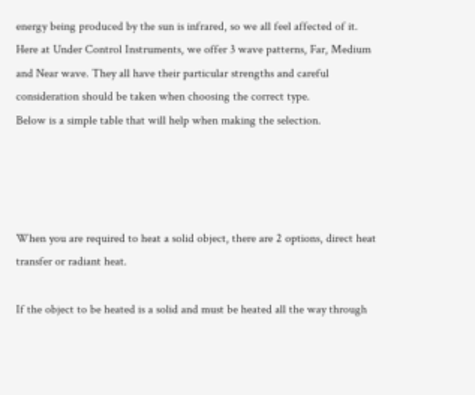energy being produced by the sun is infrared, so we all feel affected of it.
Here at Under Control Instruments, we offer 3 wave patterns, Far, Medium and Near wave. They all have their particular strengths and careful consideration should be taken when choosing the correct type.
Below is a simple table that will help when making the selection.




When you are required to heat a solid object, there are 2 options, direct heat transfer or radiant heat.

If the object to be heated is a solid and must be heated all the way through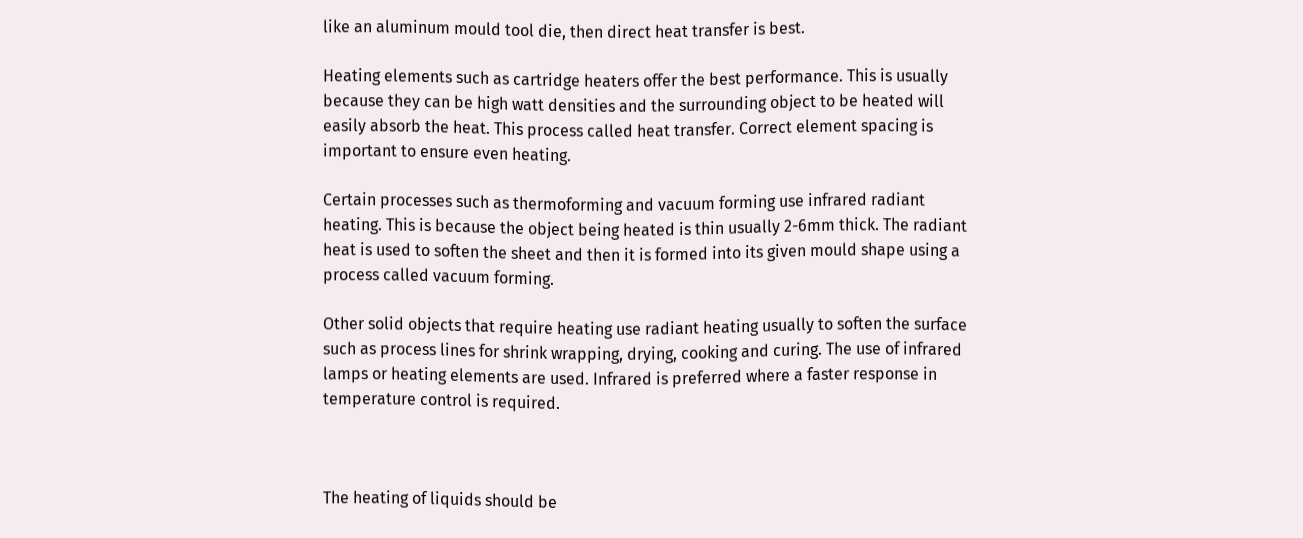like an aluminum mould tool die, then direct heat transfer is best.

Heating elements such as cartridge heaters offer the best performance. This is usually because they can be high watt densities and the surrounding object to be heated will easily absorb the heat. This process called heat transfer. Correct element spacing is important to ensure even heating.

Certain processes such as thermoforming and vacuum forming use infrared radiant heating. This is because the object being heated is thin usually 2-6mm thick. The radiant heat is used to soften the sheet and then it is formed into its given mould shape using a process called vacuum forming.

Other solid objects that require heating use radiant heating usually to soften the surface such as process lines for shrink wrapping, drying, cooking and curing. The use of infrared lamps or heating elements are used. Infrared is preferred where a faster response in temperature control is required.



The heating of liquids should be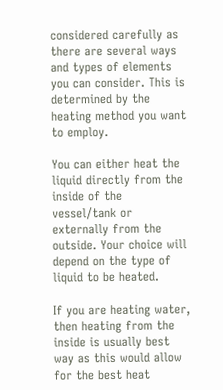considered carefully as there are several ways and types of elements you can consider. This is determined by the heating method you want to employ.

You can either heat the liquid directly from the inside of the vessel/tank or externally from the outside. Your choice will depend on the type of liquid to be heated.

If you are heating water, then heating from the inside is usually best way as this would allow for the best heat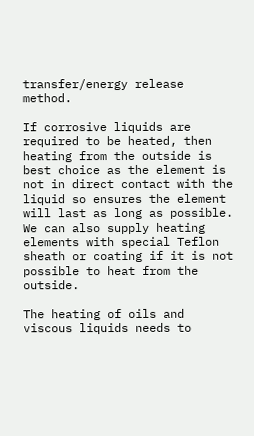transfer/energy release method.

If corrosive liquids are required to be heated, then heating from the outside is best choice as the element is not in direct contact with the liquid so ensures the element will last as long as possible. We can also supply heating elements with special Teflon sheath or coating if it is not possible to heat from the outside.

The heating of oils and viscous liquids needs to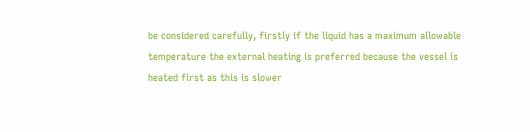be considered carefully, firstly if the liquid has a maximum allowable temperature the external heating is preferred because the vessel is heated first as this is slower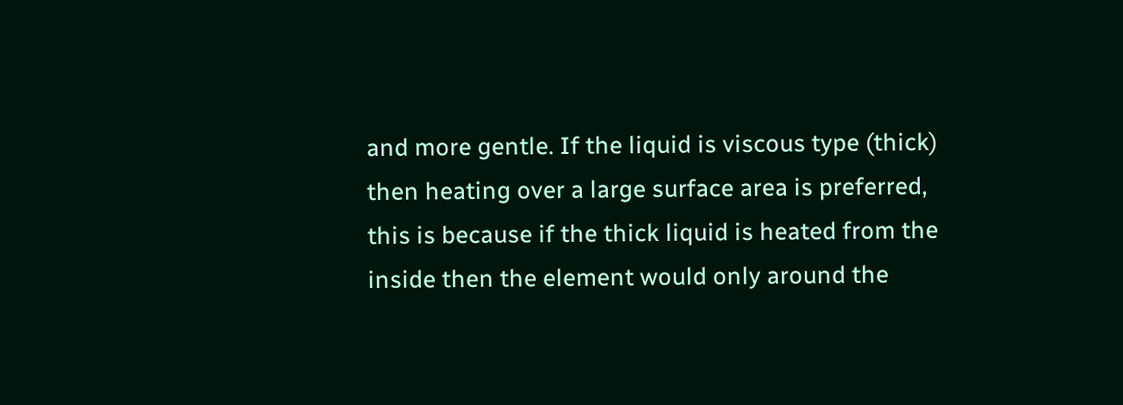and more gentle. If the liquid is viscous type (thick) then heating over a large surface area is preferred, this is because if the thick liquid is heated from the inside then the element would only around the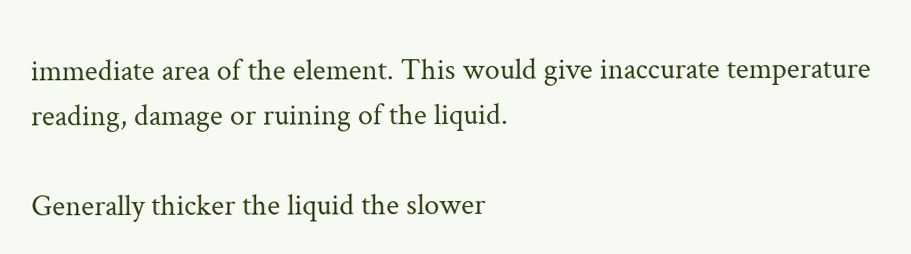immediate area of the element. This would give inaccurate temperature reading, damage or ruining of the liquid.

Generally thicker the liquid the slower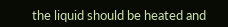the liquid should be heated and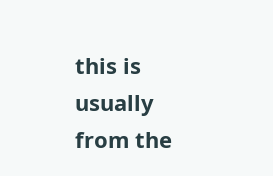this is usually from the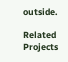outside.

Related Projects